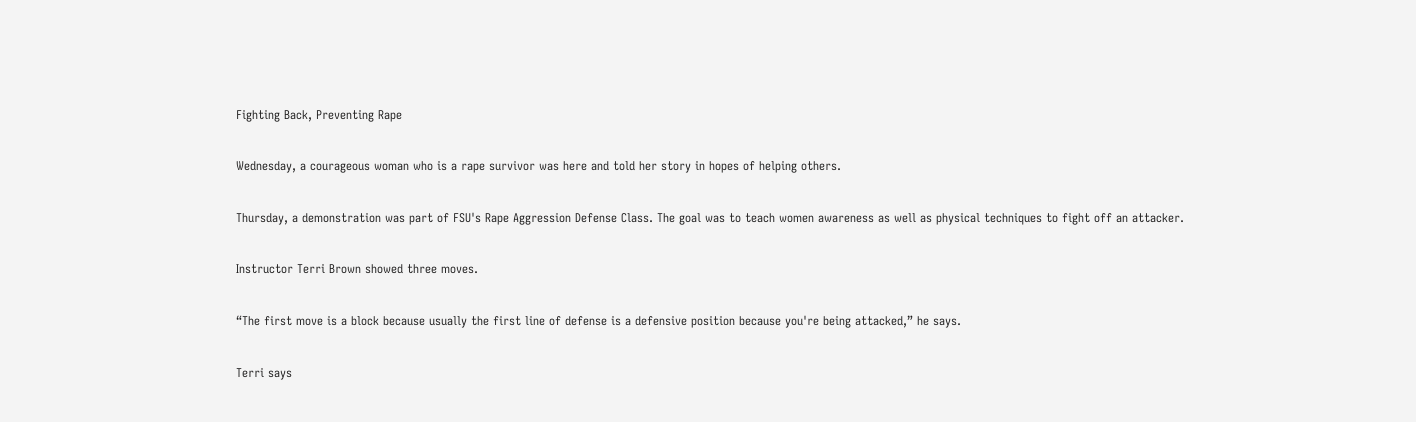Fighting Back, Preventing Rape

Wednesday, a courageous woman who is a rape survivor was here and told her story in hopes of helping others.

Thursday, a demonstration was part of FSU's Rape Aggression Defense Class. The goal was to teach women awareness as well as physical techniques to fight off an attacker.

Instructor Terri Brown showed three moves.

“The first move is a block because usually the first line of defense is a defensive position because you're being attacked,” he says.

Terri says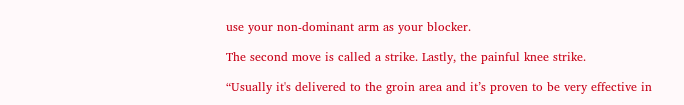use your non-dominant arm as your blocker.

The second move is called a strike. Lastly, the painful knee strike.

“Usually it's delivered to the groin area and it’s proven to be very effective in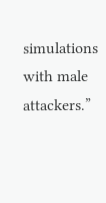simulations with male attackers.”